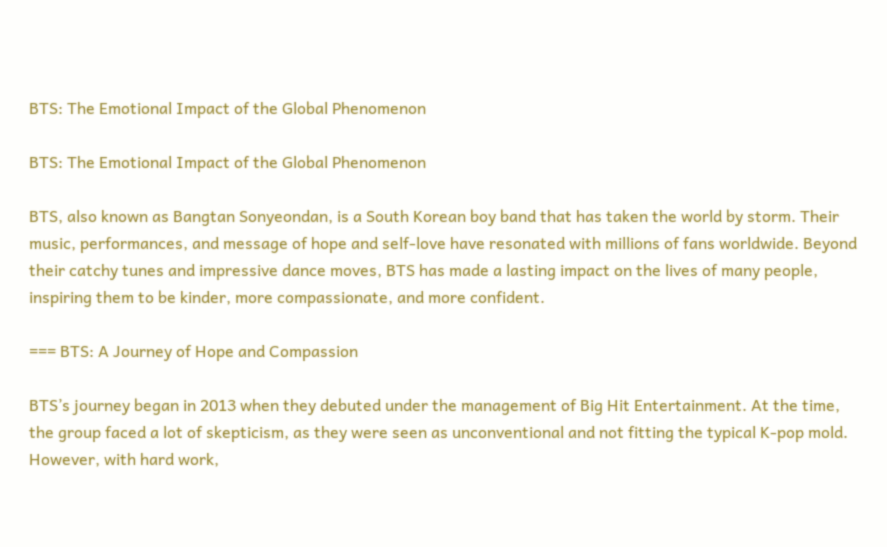BTS: The Emotional Impact of the Global Phenomenon

BTS: The Emotional Impact of the Global Phenomenon

BTS, also known as Bangtan Sonyeondan, is a South Korean boy band that has taken the world by storm. Their music, performances, and message of hope and self-love have resonated with millions of fans worldwide. Beyond their catchy tunes and impressive dance moves, BTS has made a lasting impact on the lives of many people, inspiring them to be kinder, more compassionate, and more confident.

=== BTS: A Journey of Hope and Compassion

BTS’s journey began in 2013 when they debuted under the management of Big Hit Entertainment. At the time, the group faced a lot of skepticism, as they were seen as unconventional and not fitting the typical K-pop mold. However, with hard work,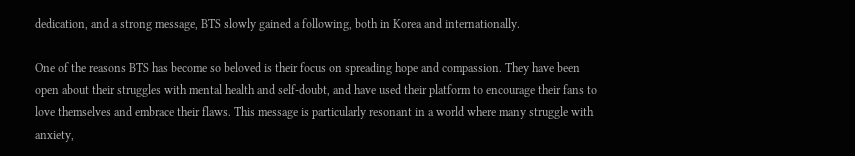dedication, and a strong message, BTS slowly gained a following, both in Korea and internationally.

One of the reasons BTS has become so beloved is their focus on spreading hope and compassion. They have been open about their struggles with mental health and self-doubt, and have used their platform to encourage their fans to love themselves and embrace their flaws. This message is particularly resonant in a world where many struggle with anxiety,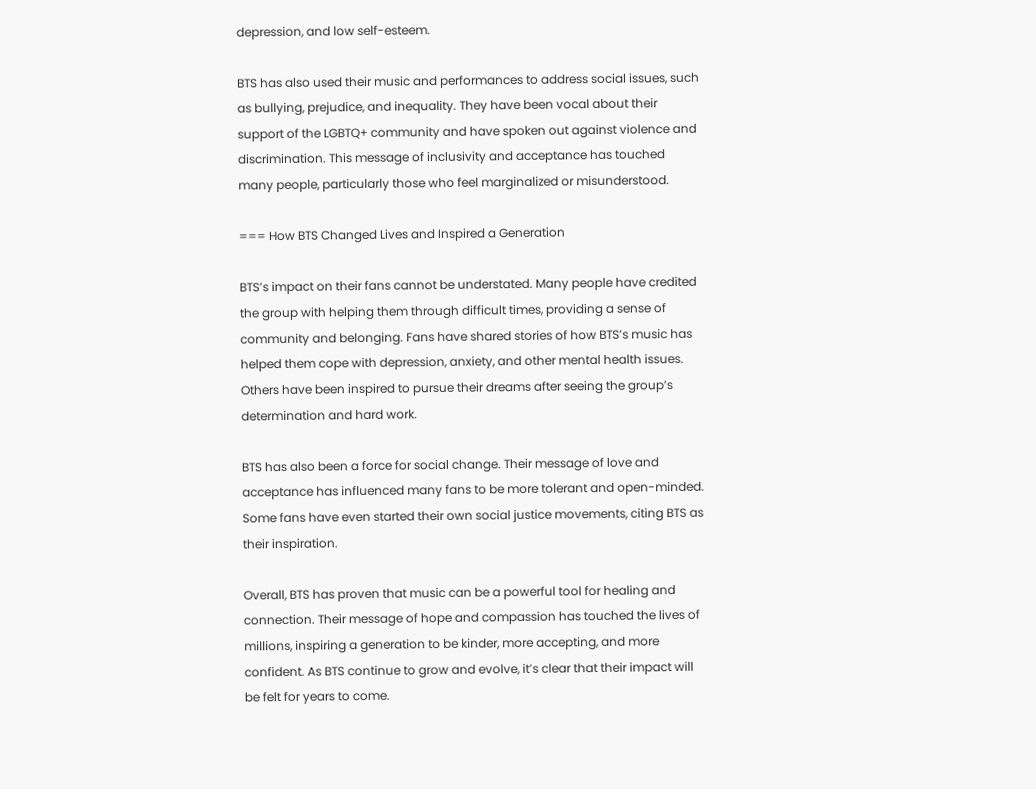depression, and low self-esteem.

BTS has also used their music and performances to address social issues, such as bullying, prejudice, and inequality. They have been vocal about their support of the LGBTQ+ community and have spoken out against violence and discrimination. This message of inclusivity and acceptance has touched many people, particularly those who feel marginalized or misunderstood.

=== How BTS Changed Lives and Inspired a Generation

BTS’s impact on their fans cannot be understated. Many people have credited the group with helping them through difficult times, providing a sense of community and belonging. Fans have shared stories of how BTS’s music has helped them cope with depression, anxiety, and other mental health issues. Others have been inspired to pursue their dreams after seeing the group’s determination and hard work.

BTS has also been a force for social change. Their message of love and acceptance has influenced many fans to be more tolerant and open-minded. Some fans have even started their own social justice movements, citing BTS as their inspiration.

Overall, BTS has proven that music can be a powerful tool for healing and connection. Their message of hope and compassion has touched the lives of millions, inspiring a generation to be kinder, more accepting, and more confident. As BTS continue to grow and evolve, it’s clear that their impact will be felt for years to come.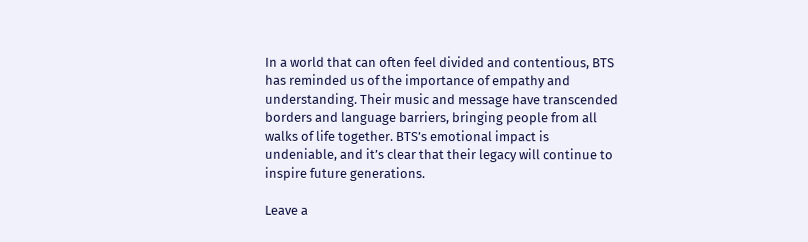In a world that can often feel divided and contentious, BTS has reminded us of the importance of empathy and understanding. Their music and message have transcended borders and language barriers, bringing people from all walks of life together. BTS’s emotional impact is undeniable, and it’s clear that their legacy will continue to inspire future generations.

Leave a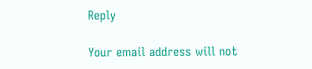Reply

Your email address will not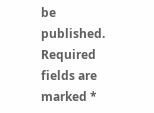be published. Required fields are marked *